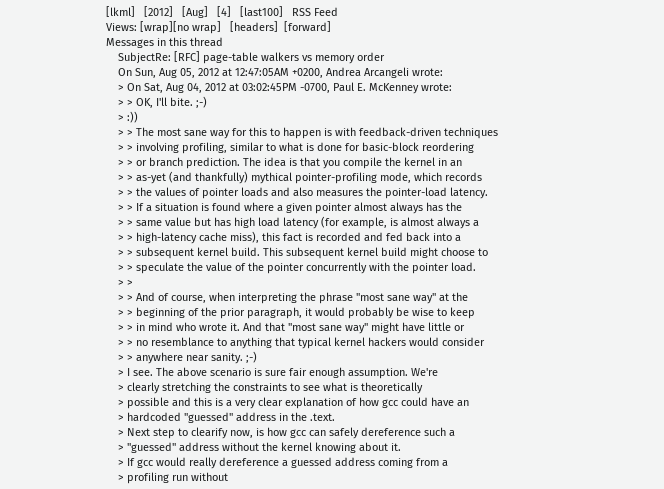[lkml]   [2012]   [Aug]   [4]   [last100]   RSS Feed
Views: [wrap][no wrap]   [headers]  [forward]
Messages in this thread
    SubjectRe: [RFC] page-table walkers vs memory order
    On Sun, Aug 05, 2012 at 12:47:05AM +0200, Andrea Arcangeli wrote:
    > On Sat, Aug 04, 2012 at 03:02:45PM -0700, Paul E. McKenney wrote:
    > > OK, I'll bite. ;-)
    > :))
    > > The most sane way for this to happen is with feedback-driven techniques
    > > involving profiling, similar to what is done for basic-block reordering
    > > or branch prediction. The idea is that you compile the kernel in an
    > > as-yet (and thankfully) mythical pointer-profiling mode, which records
    > > the values of pointer loads and also measures the pointer-load latency.
    > > If a situation is found where a given pointer almost always has the
    > > same value but has high load latency (for example, is almost always a
    > > high-latency cache miss), this fact is recorded and fed back into a
    > > subsequent kernel build. This subsequent kernel build might choose to
    > > speculate the value of the pointer concurrently with the pointer load.
    > >
    > > And of course, when interpreting the phrase "most sane way" at the
    > > beginning of the prior paragraph, it would probably be wise to keep
    > > in mind who wrote it. And that "most sane way" might have little or
    > > no resemblance to anything that typical kernel hackers would consider
    > > anywhere near sanity. ;-)
    > I see. The above scenario is sure fair enough assumption. We're
    > clearly stretching the constraints to see what is theoretically
    > possible and this is a very clear explanation of how gcc could have an
    > hardcoded "guessed" address in the .text.
    > Next step to clearify now, is how gcc can safely dereference such a
    > "guessed" address without the kernel knowing about it.
    > If gcc would really dereference a guessed address coming from a
    > profiling run without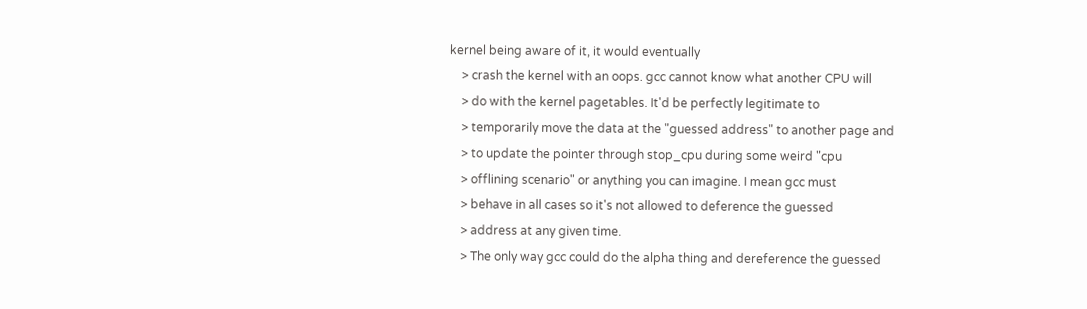kernel being aware of it, it would eventually
    > crash the kernel with an oops. gcc cannot know what another CPU will
    > do with the kernel pagetables. It'd be perfectly legitimate to
    > temporarily move the data at the "guessed address" to another page and
    > to update the pointer through stop_cpu during some weird "cpu
    > offlining scenario" or anything you can imagine. I mean gcc must
    > behave in all cases so it's not allowed to deference the guessed
    > address at any given time.
    > The only way gcc could do the alpha thing and dereference the guessed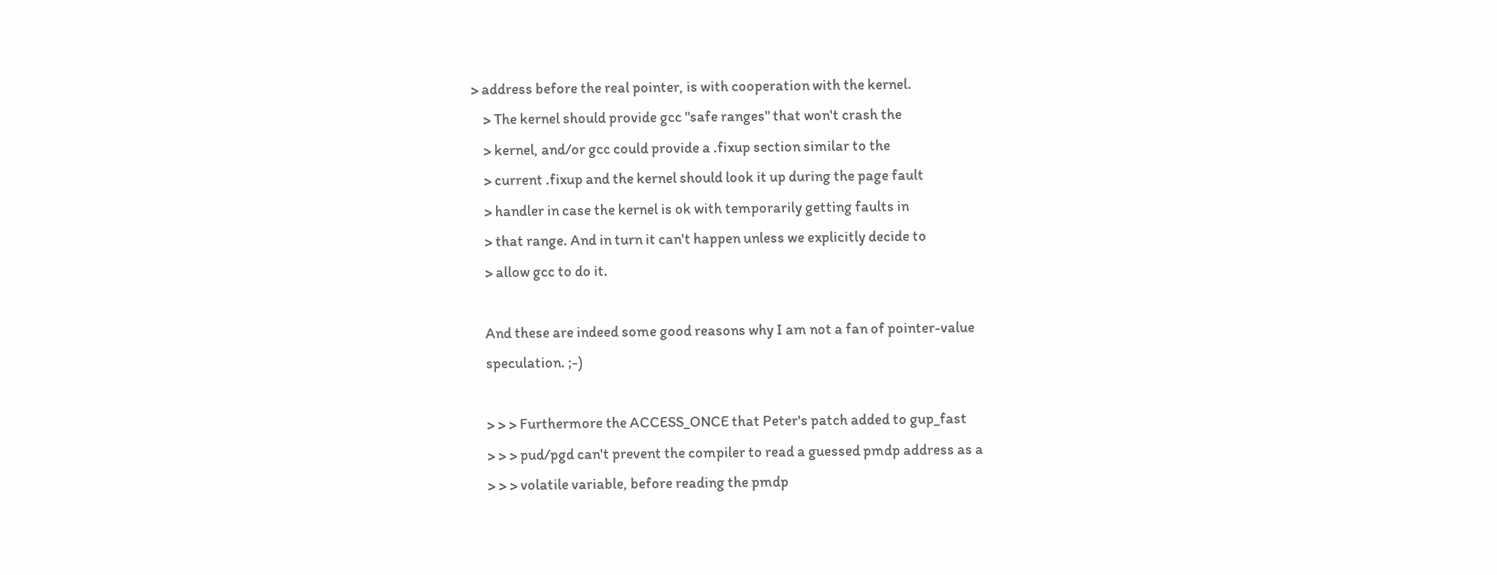> address before the real pointer, is with cooperation with the kernel.
    > The kernel should provide gcc "safe ranges" that won't crash the
    > kernel, and/or gcc could provide a .fixup section similar to the
    > current .fixup and the kernel should look it up during the page fault
    > handler in case the kernel is ok with temporarily getting faults in
    > that range. And in turn it can't happen unless we explicitly decide to
    > allow gcc to do it.

    And these are indeed some good reasons why I am not a fan of pointer-value
    speculation. ;-)

    > > > Furthermore the ACCESS_ONCE that Peter's patch added to gup_fast
    > > > pud/pgd can't prevent the compiler to read a guessed pmdp address as a
    > > > volatile variable, before reading the pmdp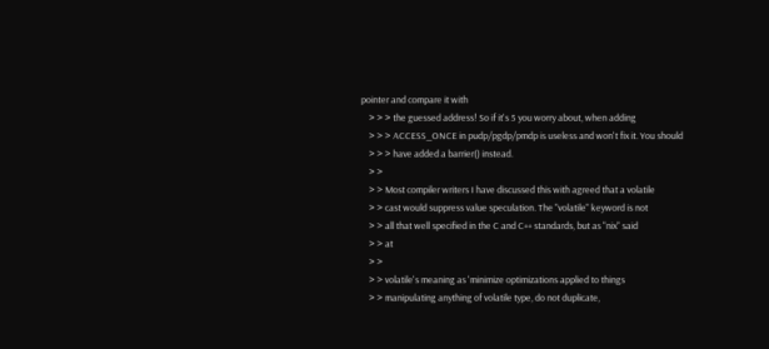pointer and compare it with
    > > > the guessed address! So if it's 5 you worry about, when adding
    > > > ACCESS_ONCE in pudp/pgdp/pmdp is useless and won't fix it. You should
    > > > have added a barrier() instead.
    > >
    > > Most compiler writers I have discussed this with agreed that a volatile
    > > cast would suppress value speculation. The "volatile" keyword is not
    > > all that well specified in the C and C++ standards, but as "nix" said
    > > at
    > >
    > > volatile's meaning as 'minimize optimizations applied to things
    > > manipulating anything of volatile type, do not duplicate,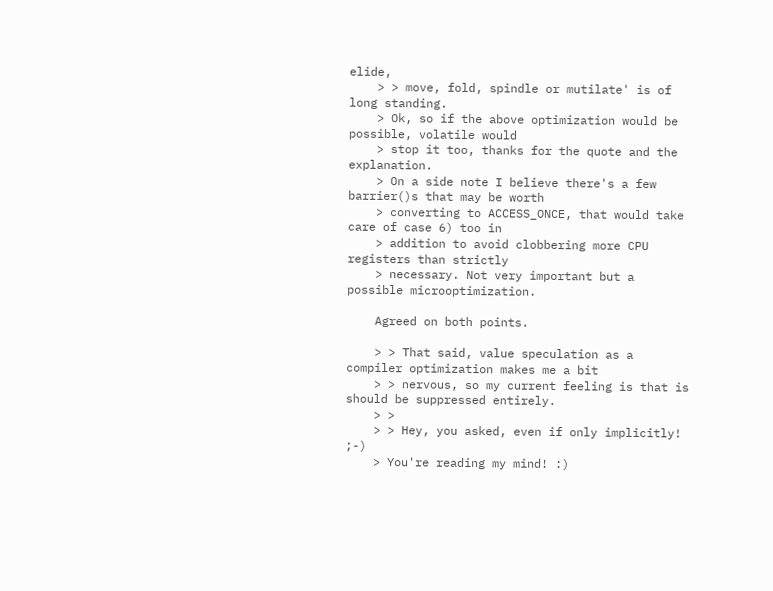elide,
    > > move, fold, spindle or mutilate' is of long standing.
    > Ok, so if the above optimization would be possible, volatile would
    > stop it too, thanks for the quote and the explanation.
    > On a side note I believe there's a few barrier()s that may be worth
    > converting to ACCESS_ONCE, that would take care of case 6) too in
    > addition to avoid clobbering more CPU registers than strictly
    > necessary. Not very important but a possible microoptimization.

    Agreed on both points.

    > > That said, value speculation as a compiler optimization makes me a bit
    > > nervous, so my current feeling is that is should be suppressed entirely.
    > >
    > > Hey, you asked, even if only implicitly! ;-)
    > You're reading my mind! :)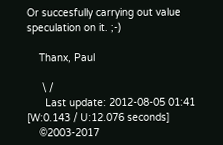Or succesfully carrying out value speculation on it. ;-)

    Thanx, Paul

     \ /
      Last update: 2012-08-05 01:41    [W:0.143 / U:12.076 seconds]
    ©2003-2017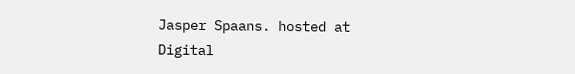Jasper Spaans. hosted at Digital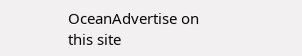OceanAdvertise on this site